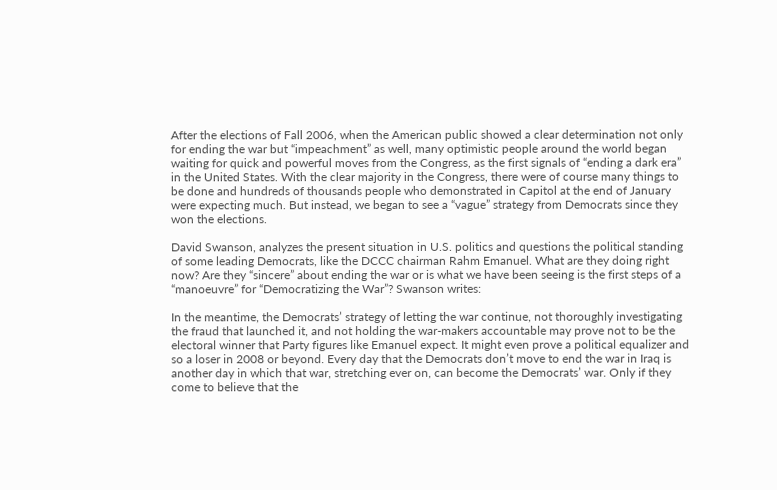After the elections of Fall 2006, when the American public showed a clear determination not only for ending the war but “impeachment” as well, many optimistic people around the world began waiting for quick and powerful moves from the Congress, as the first signals of “ending a dark era” in the United States. With the clear majority in the Congress, there were of course many things to be done and hundreds of thousands people who demonstrated in Capitol at the end of January were expecting much. But instead, we began to see a “vague” strategy from Democrats since they won the elections.

David Swanson, analyzes the present situation in U.S. politics and questions the political standing of some leading Democrats, like the DCCC chairman Rahm Emanuel. What are they doing right now? Are they “sincere” about ending the war or is what we have been seeing is the first steps of a “manoeuvre” for “Democratizing the War”? Swanson writes:

In the meantime, the Democrats’ strategy of letting the war continue, not thoroughly investigating the fraud that launched it, and not holding the war-makers accountable may prove not to be the electoral winner that Party figures like Emanuel expect. It might even prove a political equalizer and so a loser in 2008 or beyond. Every day that the Democrats don’t move to end the war in Iraq is another day in which that war, stretching ever on, can become the Democrats’ war. Only if they come to believe that the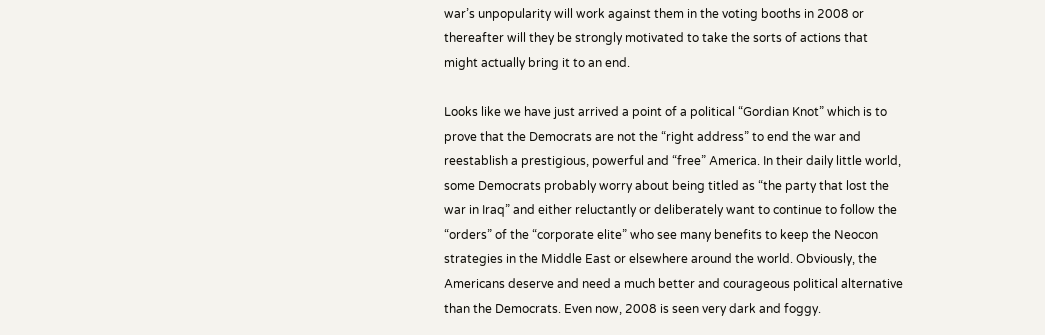war’s unpopularity will work against them in the voting booths in 2008 or thereafter will they be strongly motivated to take the sorts of actions that might actually bring it to an end.

Looks like we have just arrived a point of a political “Gordian Knot” which is to prove that the Democrats are not the “right address” to end the war and reestablish a prestigious, powerful and “free” America. In their daily little world, some Democrats probably worry about being titled as “the party that lost the war in Iraq” and either reluctantly or deliberately want to continue to follow the “orders” of the “corporate elite” who see many benefits to keep the Neocon strategies in the Middle East or elsewhere around the world. Obviously, the Americans deserve and need a much better and courageous political alternative than the Democrats. Even now, 2008 is seen very dark and foggy.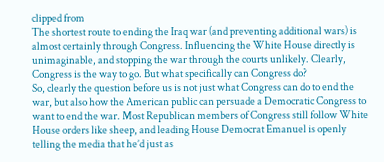clipped from
The shortest route to ending the Iraq war (and preventing additional wars) is almost certainly through Congress. Influencing the White House directly is unimaginable, and stopping the war through the courts unlikely. Clearly, Congress is the way to go. But what specifically can Congress do?
So, clearly the question before us is not just what Congress can do to end the war, but also how the American public can persuade a Democratic Congress to want to end the war. Most Republican members of Congress still follow White House orders like sheep, and leading House Democrat Emanuel is openly telling the media that he’d just as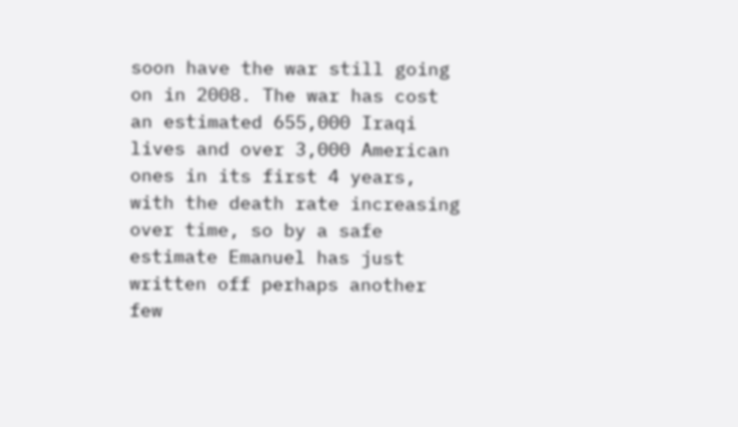soon have the war still going on in 2008. The war has cost an estimated 655,000 Iraqi lives and over 3,000 American ones in its first 4 years, with the death rate increasing over time, so by a safe estimate Emanuel has just written off perhaps another few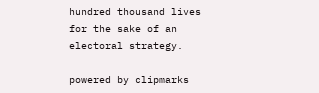hundred thousand lives for the sake of an electoral strategy.

powered by clipmarks